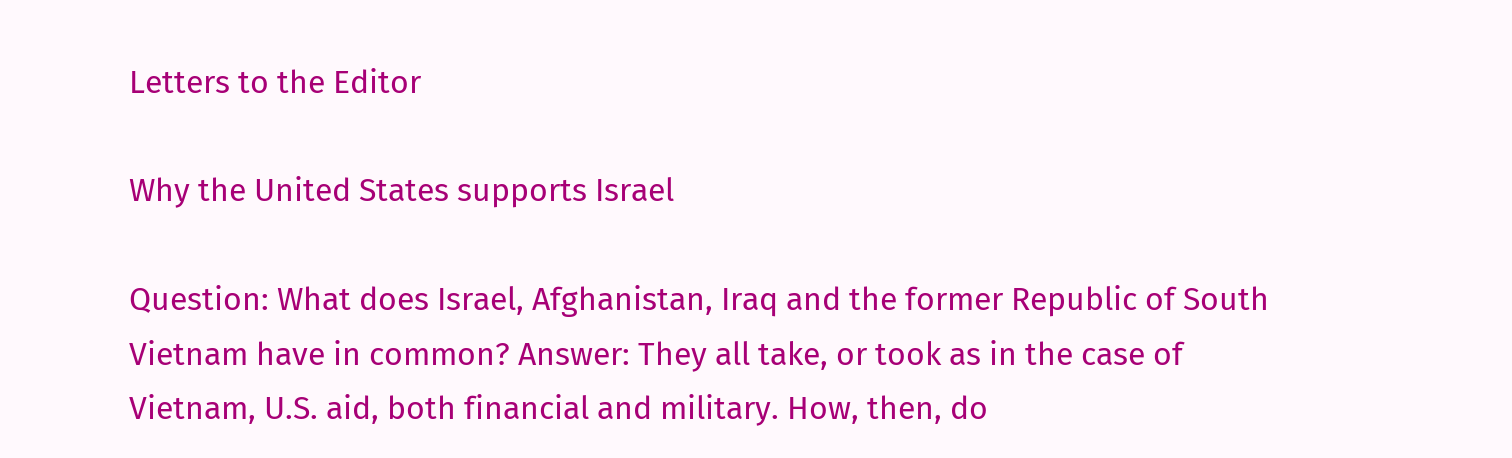Letters to the Editor

Why the United States supports Israel

Question: What does Israel, Afghanistan, Iraq and the former Republic of South Vietnam have in common? Answer: They all take, or took as in the case of Vietnam, U.S. aid, both financial and military. How, then, do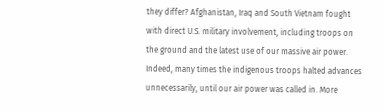they differ? Afghanistan, Iraq and South Vietnam fought with direct U.S. military involvement, including troops on the ground and the latest use of our massive air power. Indeed, many times the indigenous troops halted advances unnecessarily, until our air power was called in. More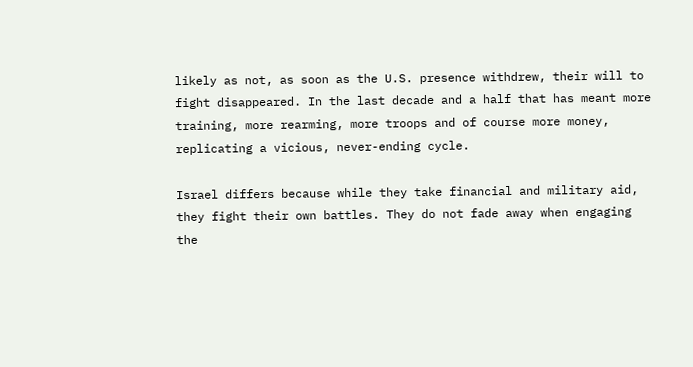likely as not, as soon as the U.S. presence withdrew, their will to fight disappeared. In the last decade and a half that has meant more training, more rearming, more troops and of course more money, replicating a vicious, never-ending cycle.

Israel differs because while they take financial and military aid, they fight their own battles. They do not fade away when engaging the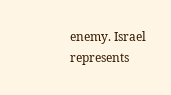enemy. Israel represents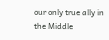our only true ally in the Middle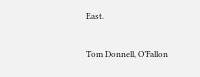East.

Tom Donnell, O’Fallon